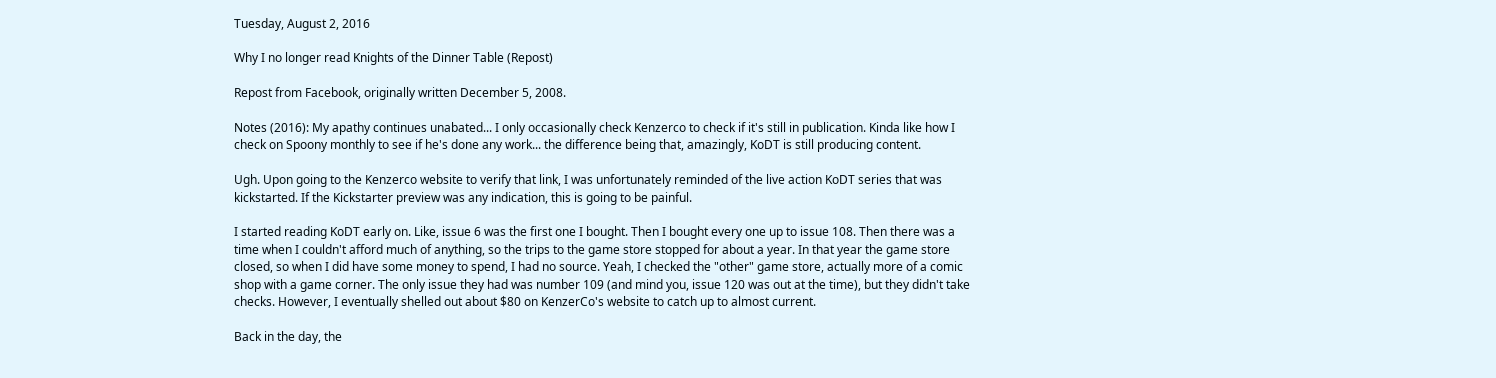Tuesday, August 2, 2016

Why I no longer read Knights of the Dinner Table (Repost)

Repost from Facebook, originally written December 5, 2008.

Notes (2016): My apathy continues unabated... I only occasionally check Kenzerco to check if it's still in publication. Kinda like how I check on Spoony monthly to see if he's done any work... the difference being that, amazingly, KoDT is still producing content.

Ugh. Upon going to the Kenzerco website to verify that link, I was unfortunately reminded of the live action KoDT series that was kickstarted. If the Kickstarter preview was any indication, this is going to be painful.

I started reading KoDT early on. Like, issue 6 was the first one I bought. Then I bought every one up to issue 108. Then there was a time when I couldn't afford much of anything, so the trips to the game store stopped for about a year. In that year the game store closed, so when I did have some money to spend, I had no source. Yeah, I checked the "other" game store, actually more of a comic shop with a game corner. The only issue they had was number 109 (and mind you, issue 120 was out at the time), but they didn't take checks. However, I eventually shelled out about $80 on KenzerCo's website to catch up to almost current.

Back in the day, the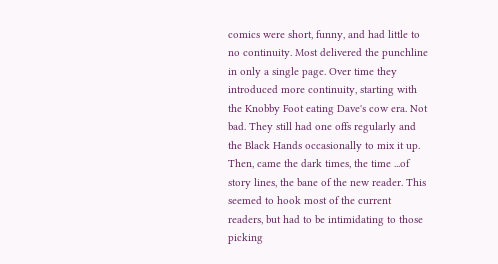comics were short, funny, and had little to no continuity. Most delivered the punchline in only a single page. Over time they introduced more continuity, starting with the Knobby Foot eating Dave's cow era. Not bad. They still had one offs regularly and the Black Hands occasionally to mix it up. Then, came the dark times, the time ...of story lines, the bane of the new reader. This seemed to hook most of the current readers, but had to be intimidating to those picking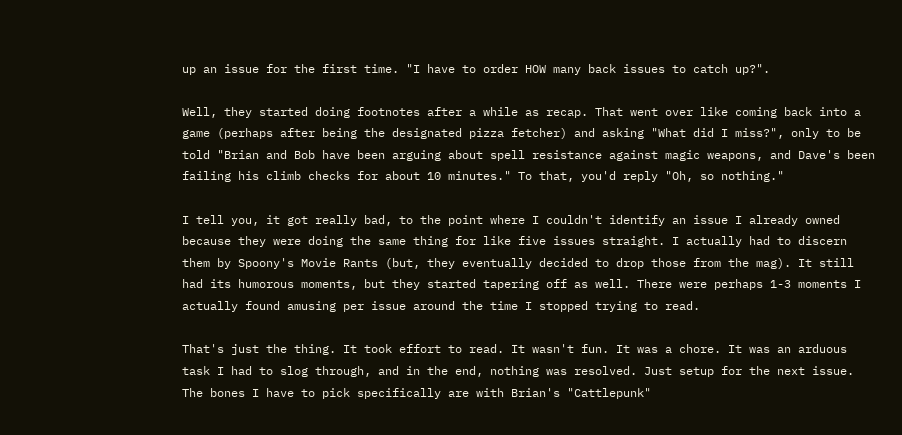up an issue for the first time. "I have to order HOW many back issues to catch up?".

Well, they started doing footnotes after a while as recap. That went over like coming back into a game (perhaps after being the designated pizza fetcher) and asking "What did I miss?", only to be told "Brian and Bob have been arguing about spell resistance against magic weapons, and Dave's been failing his climb checks for about 10 minutes." To that, you'd reply "Oh, so nothing."

I tell you, it got really bad, to the point where I couldn't identify an issue I already owned because they were doing the same thing for like five issues straight. I actually had to discern them by Spoony's Movie Rants (but, they eventually decided to drop those from the mag). It still had its humorous moments, but they started tapering off as well. There were perhaps 1-3 moments I actually found amusing per issue around the time I stopped trying to read.

That's just the thing. It took effort to read. It wasn't fun. It was a chore. It was an arduous task I had to slog through, and in the end, nothing was resolved. Just setup for the next issue. The bones I have to pick specifically are with Brian's "Cattlepunk"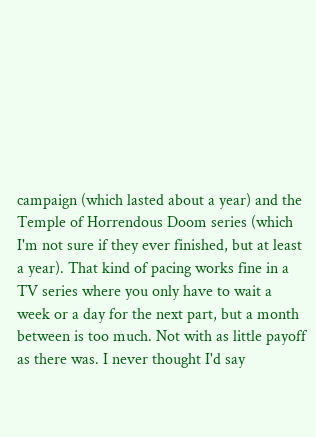campaign (which lasted about a year) and the Temple of Horrendous Doom series (which I'm not sure if they ever finished, but at least a year). That kind of pacing works fine in a TV series where you only have to wait a week or a day for the next part, but a month between is too much. Not with as little payoff as there was. I never thought I'd say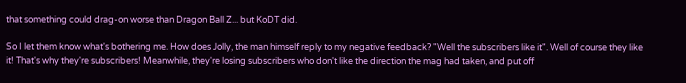that something could drag-on worse than Dragon Ball Z... but KoDT did.

So I let them know what's bothering me. How does Jolly, the man himself reply to my negative feedback? "Well the subscribers like it". Well of course they like it! That's why they're subscribers! Meanwhile, they're losing subscribers who don't like the direction the mag had taken, and put off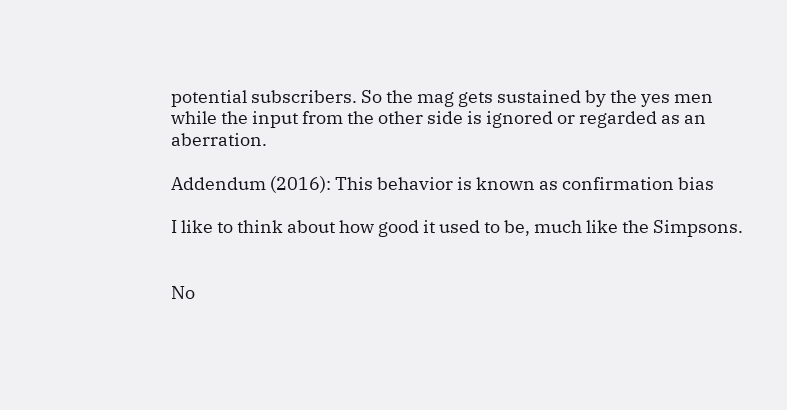potential subscribers. So the mag gets sustained by the yes men while the input from the other side is ignored or regarded as an aberration.

Addendum (2016): This behavior is known as confirmation bias

I like to think about how good it used to be, much like the Simpsons.


No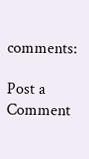comments:

Post a Comment